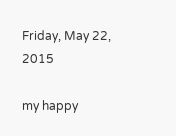Friday, May 22, 2015

my happy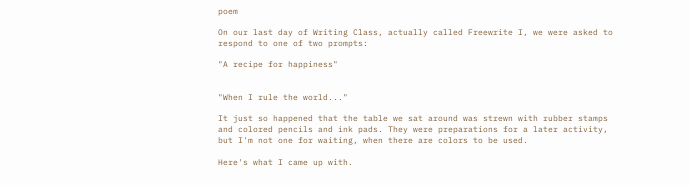poem

On our last day of Writing Class, actually called Freewrite I, we were asked to respond to one of two prompts:

"A recipe for happiness"


"When I rule the world..."

It just so happened that the table we sat around was strewn with rubber stamps and colored pencils and ink pads. They were preparations for a later activity, but I'm not one for waiting, when there are colors to be used.

Here's what I came up with.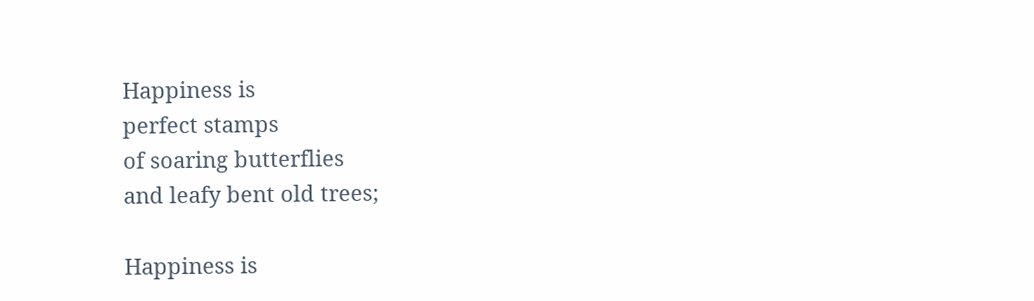Happiness is
perfect stamps
of soaring butterflies
and leafy bent old trees;

Happiness is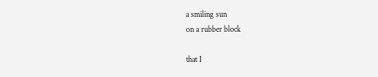a smiling sun
on a rubber block

that I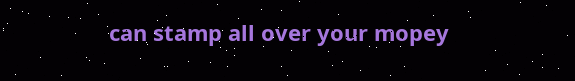can stamp all over your mopey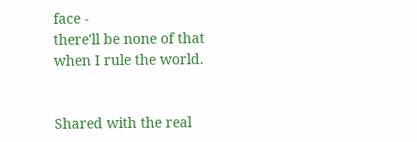face -
there'll be none of that
when I rule the world.


Shared with the real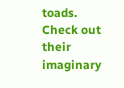toads. Check out their imaginary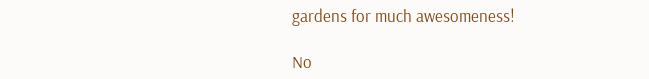gardens for much awesomeness!

No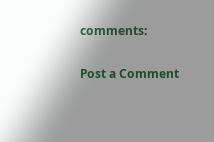comments:

Post a Comment